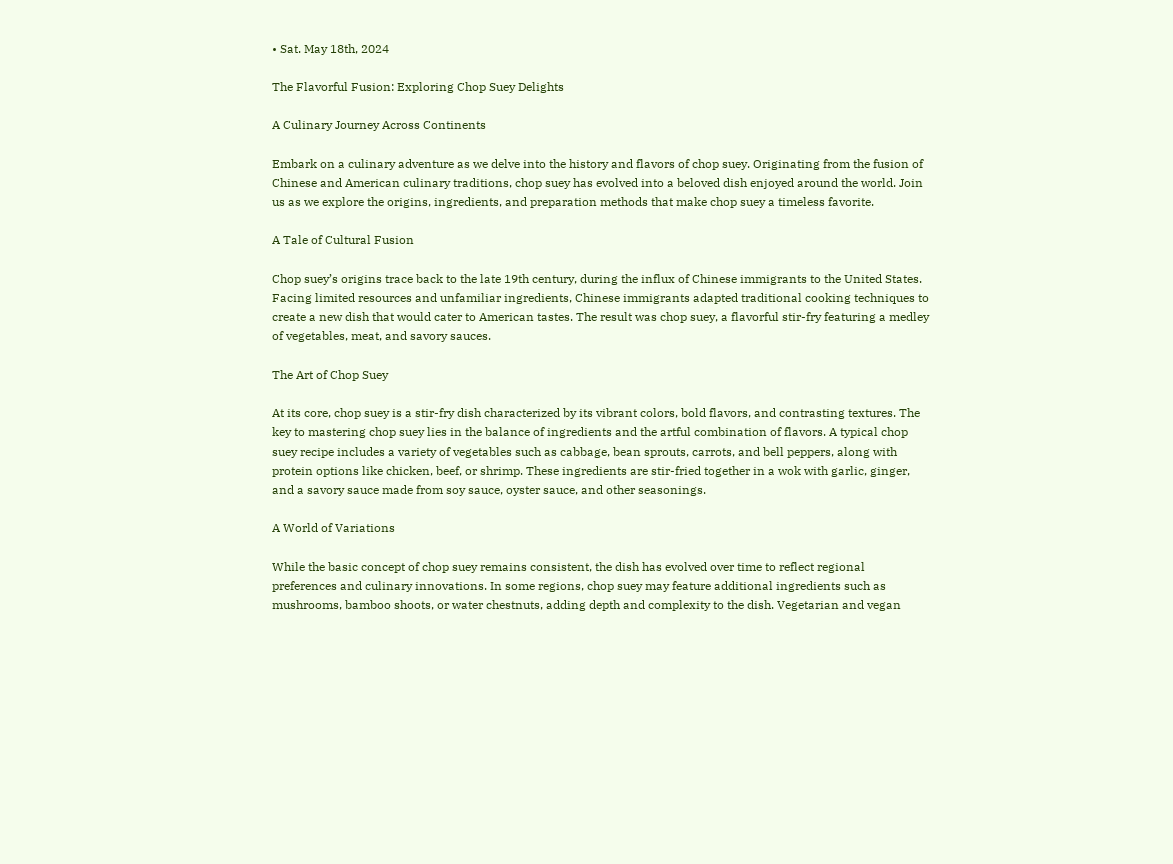• Sat. May 18th, 2024

The Flavorful Fusion: Exploring Chop Suey Delights

A Culinary Journey Across Continents

Embark on a culinary adventure as we delve into the history and flavors of chop suey. Originating from the fusion of Chinese and American culinary traditions, chop suey has evolved into a beloved dish enjoyed around the world. Join us as we explore the origins, ingredients, and preparation methods that make chop suey a timeless favorite.

A Tale of Cultural Fusion

Chop suey’s origins trace back to the late 19th century, during the influx of Chinese immigrants to the United States. Facing limited resources and unfamiliar ingredients, Chinese immigrants adapted traditional cooking techniques to create a new dish that would cater to American tastes. The result was chop suey, a flavorful stir-fry featuring a medley of vegetables, meat, and savory sauces.

The Art of Chop Suey

At its core, chop suey is a stir-fry dish characterized by its vibrant colors, bold flavors, and contrasting textures. The key to mastering chop suey lies in the balance of ingredients and the artful combination of flavors. A typical chop suey recipe includes a variety of vegetables such as cabbage, bean sprouts, carrots, and bell peppers, along with protein options like chicken, beef, or shrimp. These ingredients are stir-fried together in a wok with garlic, ginger, and a savory sauce made from soy sauce, oyster sauce, and other seasonings.

A World of Variations

While the basic concept of chop suey remains consistent, the dish has evolved over time to reflect regional preferences and culinary innovations. In some regions, chop suey may feature additional ingredients such as mushrooms, bamboo shoots, or water chestnuts, adding depth and complexity to the dish. Vegetarian and vegan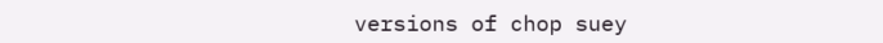versions of chop suey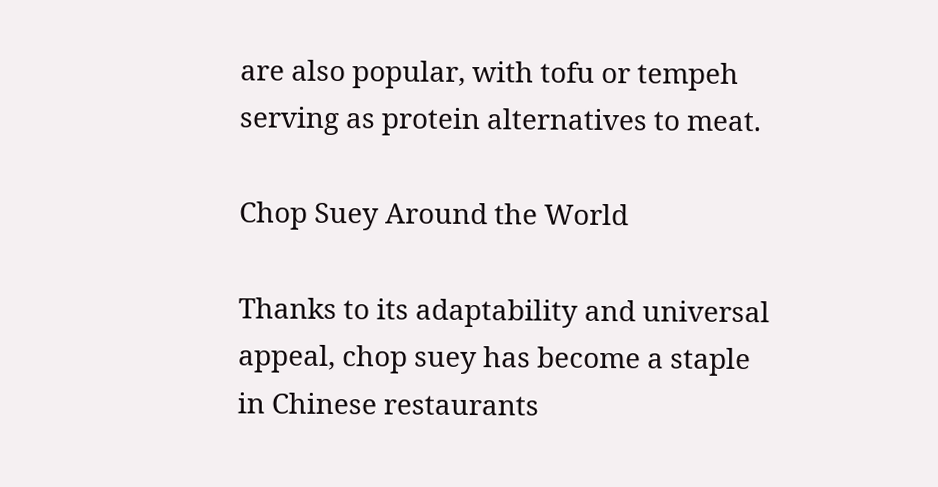are also popular, with tofu or tempeh serving as protein alternatives to meat.

Chop Suey Around the World

Thanks to its adaptability and universal appeal, chop suey has become a staple in Chinese restaurants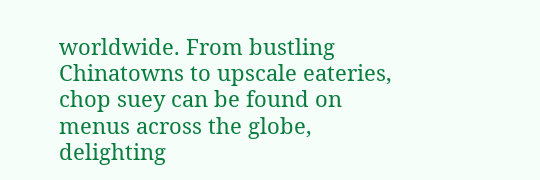worldwide. From bustling Chinatowns to upscale eateries, chop suey can be found on menus across the globe, delighting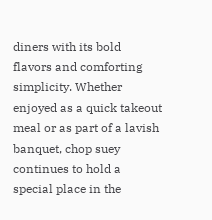diners with its bold flavors and comforting simplicity. Whether enjoyed as a quick takeout meal or as part of a lavish banquet, chop suey continues to hold a special place in the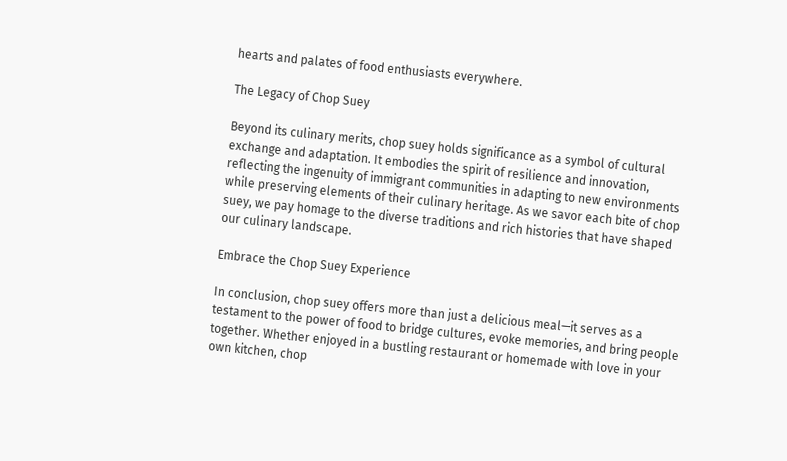hearts and palates of food enthusiasts everywhere.

The Legacy of Chop Suey

Beyond its culinary merits, chop suey holds significance as a symbol of cultural exchange and adaptation. It embodies the spirit of resilience and innovation, reflecting the ingenuity of immigrant communities in adapting to new environments while preserving elements of their culinary heritage. As we savor each bite of chop suey, we pay homage to the diverse traditions and rich histories that have shaped our culinary landscape.

Embrace the Chop Suey Experience

In conclusion, chop suey offers more than just a delicious meal—it serves as a testament to the power of food to bridge cultures, evoke memories, and bring people together. Whether enjoyed in a bustling restaurant or homemade with love in your own kitchen, chop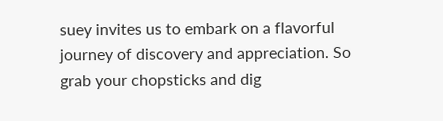suey invites us to embark on a flavorful journey of discovery and appreciation. So grab your chopsticks and dig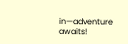in—adventure awaits!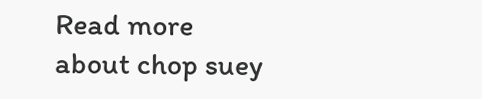Read more about chop suey